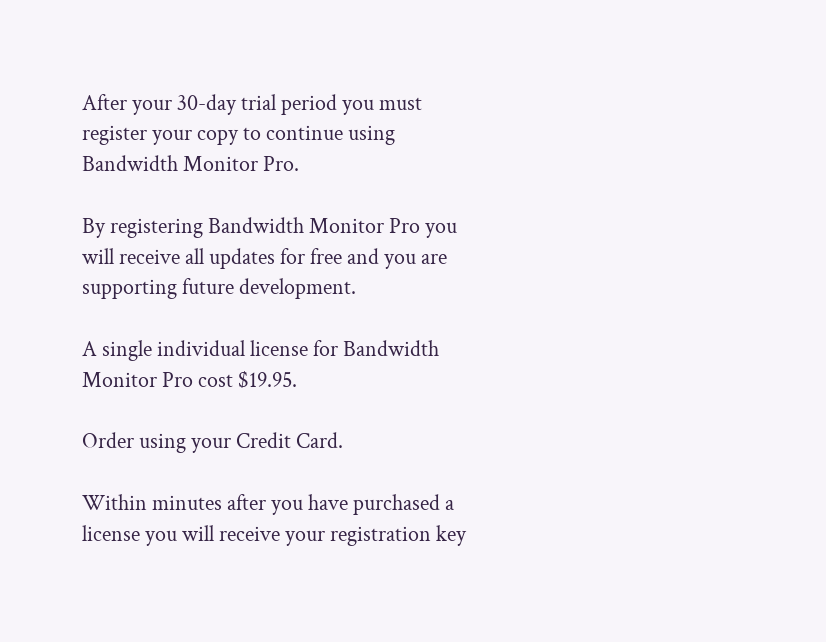After your 30-day trial period you must register your copy to continue using Bandwidth Monitor Pro.

By registering Bandwidth Monitor Pro you will receive all updates for free and you are supporting future development.

A single individual license for Bandwidth Monitor Pro cost $19.95.

Order using your Credit Card.

Within minutes after you have purchased a license you will receive your registration key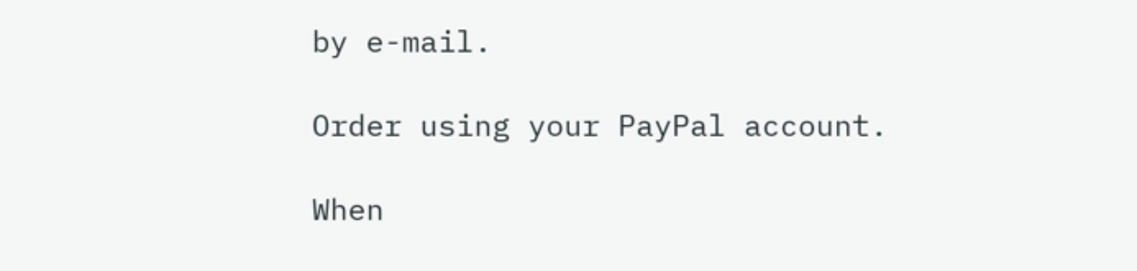by e-mail.

Order using your PayPal account.

When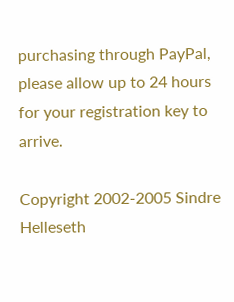purchasing through PayPal, please allow up to 24 hours for your registration key to arrive.

Copyright 2002-2005 Sindre Helleseth